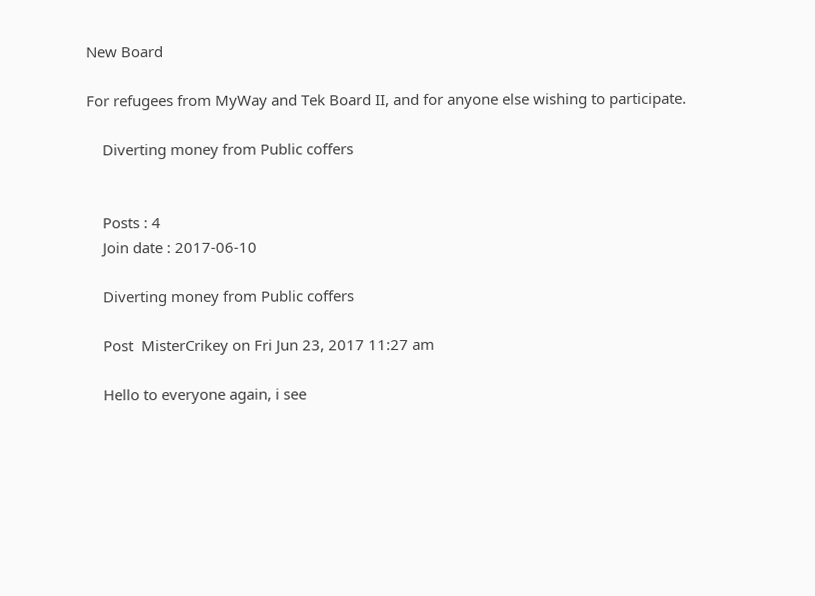New Board

For refugees from MyWay and Tek Board II, and for anyone else wishing to participate.

    Diverting money from Public coffers


    Posts : 4
    Join date : 2017-06-10

    Diverting money from Public coffers

    Post  MisterCrikey on Fri Jun 23, 2017 11:27 am

    Hello to everyone again, i see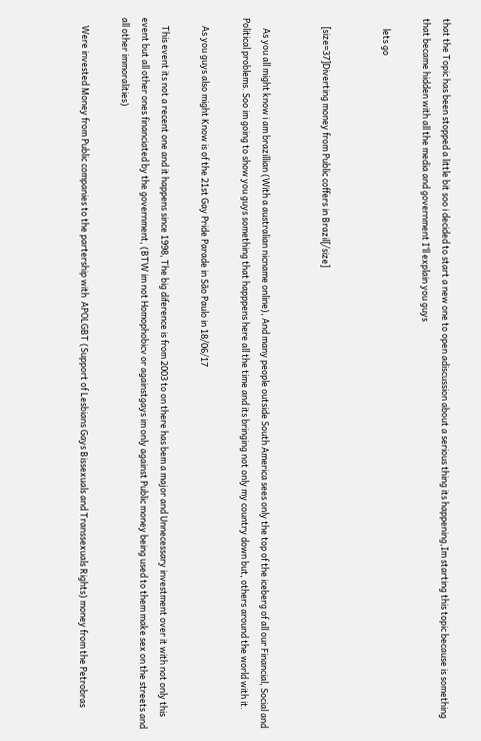that the Topic has been stopped a little bit soo i decided to start a new one to open adiscussion about a serious thing its happening,Im starting this topic because is something that became hidden with all the media and government I’ll explain you guys

     lets go


    [size=37]Diverting money from Public coffers in Brazil[/size]


     As you all might know i am brazillian (With a australian nicname online), And many people outside South America sees only the top of the iceberg of all our Financial, Social and Political problems. Soo im going to show you guys something that happpens here all the time and its bringing not only my country down but, others around the world with it.

    As you guys also might Know is of the 21st Gay Pride Parade in São Paulo in 18/06/17

    This event its not a recent one and it happens since 1998, The big diference is from 2003 to on there has bem a major and Unnecessary investment over it with not only this event but all other ones financiated by the government, (BTW im not Homophobicv or againstgays im only against Public money being used to them make sex on the streets and all other immoralities)

    Were invested Money from Public companies to the partership with  APOLGBT (Support of Lesbians Gays Bissexuals and Transsexuals Rights) money from the Petrobras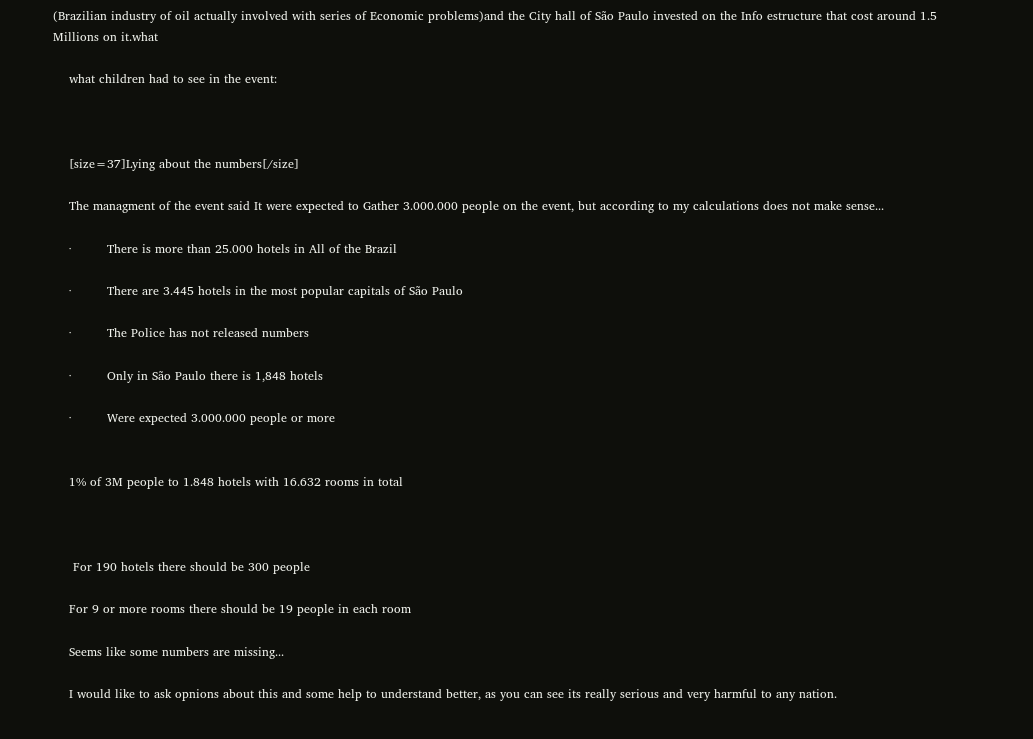(Brazilian industry of oil actually involved with series of Economic problems)and the City hall of São Paulo invested on the Info estructure that cost around 1.5 Millions on it.what

    what children had to see in the event:



    [size=37]Lying about the numbers[/size]

    The managment of the event said It were expected to Gather 3.000.000 people on the event, but according to my calculations does not make sense...

    ·         There is more than 25.000 hotels in All of the Brazil

    ·         There are 3.445 hotels in the most popular capitals of São Paulo

    ·         The Police has not released numbers

    ·         Only in São Paulo there is 1,848 hotels

    ·         Were expected 3.000.000 people or more


    1% of 3M people to 1.848 hotels with 16.632 rooms in total



     For 190 hotels there should be 300 people

    For 9 or more rooms there should be 19 people in each room

    Seems like some numbers are missing...

    I would like to ask opnions about this and some help to understand better, as you can see its really serious and very harmful to any nation.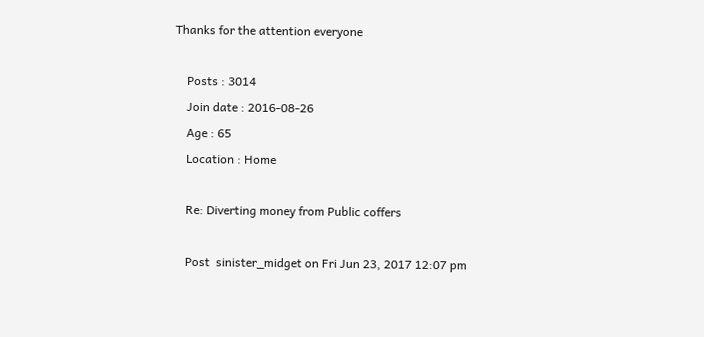Thanks for the attention everyone

    Posts : 3014
    Join date : 2016-08-26
    Age : 65
    Location : Home

    Re: Diverting money from Public coffers

    Post  sinister_midget on Fri Jun 23, 2017 12:07 pm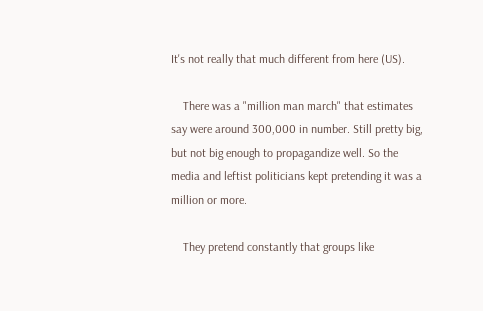It's not really that much different from here (US).

    There was a "million man march" that estimates say were around 300,000 in number. Still pretty big, but not big enough to propagandize well. So the media and leftist politicians kept pretending it was a million or more.

    They pretend constantly that groups like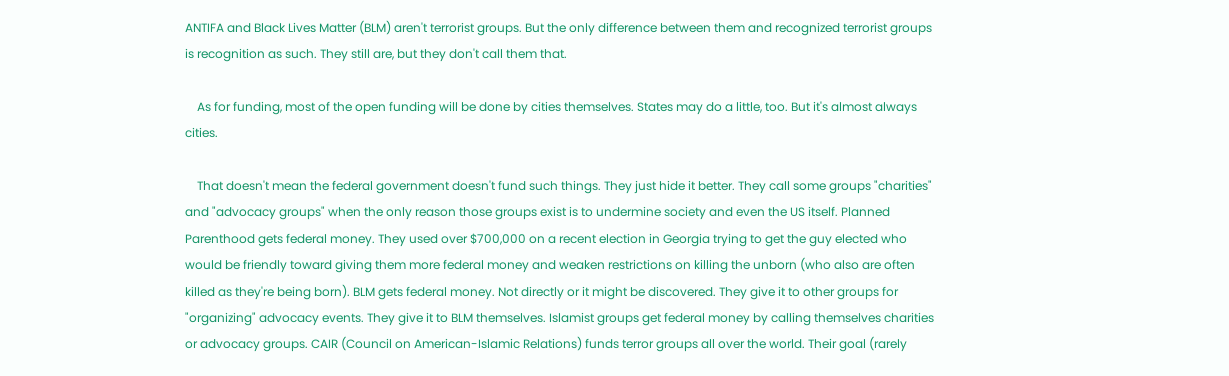ANTIFA and Black Lives Matter (BLM) aren't terrorist groups. But the only difference between them and recognized terrorist groups is recognition as such. They still are, but they don't call them that.

    As for funding, most of the open funding will be done by cities themselves. States may do a little, too. But it's almost always cities.

    That doesn't mean the federal government doesn't fund such things. They just hide it better. They call some groups "charities" and "advocacy groups" when the only reason those groups exist is to undermine society and even the US itself. Planned Parenthood gets federal money. They used over $700,000 on a recent election in Georgia trying to get the guy elected who would be friendly toward giving them more federal money and weaken restrictions on killing the unborn (who also are often killed as they're being born). BLM gets federal money. Not directly or it might be discovered. They give it to other groups for "organizing" advocacy events. They give it to BLM themselves. Islamist groups get federal money by calling themselves charities or advocacy groups. CAIR (Council on American-Islamic Relations) funds terror groups all over the world. Their goal (rarely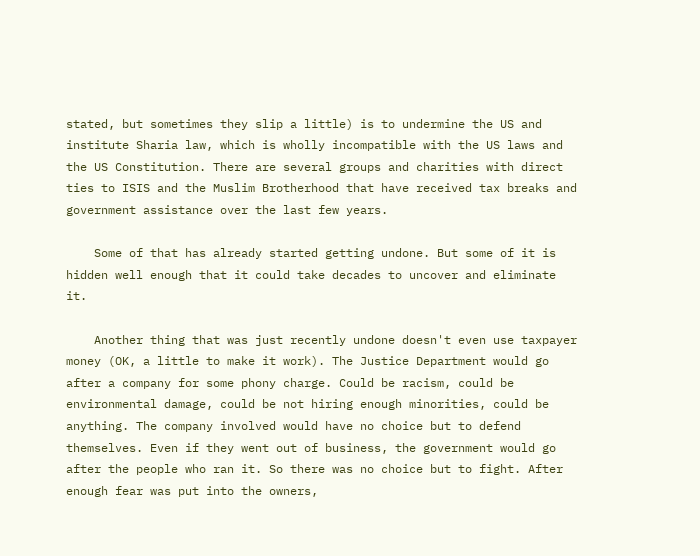stated, but sometimes they slip a little) is to undermine the US and institute Sharia law, which is wholly incompatible with the US laws and the US Constitution. There are several groups and charities with direct ties to ISIS and the Muslim Brotherhood that have received tax breaks and government assistance over the last few years.

    Some of that has already started getting undone. But some of it is hidden well enough that it could take decades to uncover and eliminate it.

    Another thing that was just recently undone doesn't even use taxpayer money (OK, a little to make it work). The Justice Department would go after a company for some phony charge. Could be racism, could be environmental damage, could be not hiring enough minorities, could be anything. The company involved would have no choice but to defend themselves. Even if they went out of business, the government would go after the people who ran it. So there was no choice but to fight. After enough fear was put into the owners,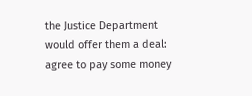the Justice Department would offer them a deal: agree to pay some money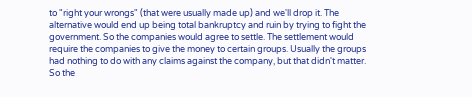to "right your wrongs" (that were usually made up) and we'll drop it. The alternative would end up being total bankruptcy and ruin by trying to fight the government. So the companies would agree to settle. The settlement would require the companies to give the money to certain groups. Usually the groups had nothing to do with any claims against the company, but that didn't matter. So the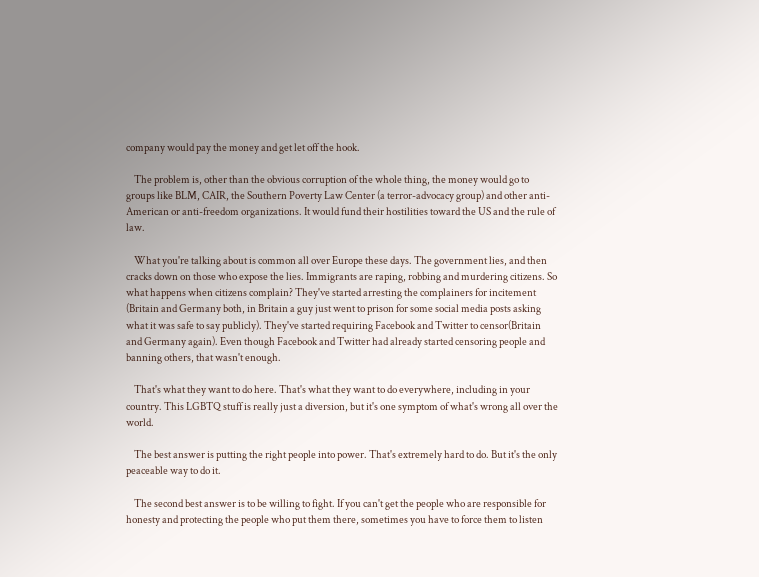company would pay the money and get let off the hook.

    The problem is, other than the obvious corruption of the whole thing, the money would go to groups like BLM, CAIR, the Southern Poverty Law Center (a terror-advocacy group) and other anti-American or anti-freedom organizations. It would fund their hostilities toward the US and the rule of law.

    What you're talking about is common all over Europe these days. The government lies, and then cracks down on those who expose the lies. Immigrants are raping, robbing and murdering citizens. So what happens when citizens complain? They've started arresting the complainers for incitement (Britain and Germany both, in Britain a guy just went to prison for some social media posts asking what it was safe to say publicly). They've started requiring Facebook and Twitter to censor(Britain and Germany again). Even though Facebook and Twitter had already started censoring people and banning others, that wasn't enough.

    That's what they want to do here. That's what they want to do everywhere, including in your country. This LGBTQ stuff is really just a diversion, but it's one symptom of what's wrong all over the world.

    The best answer is putting the right people into power. That's extremely hard to do. But it's the only peaceable way to do it.

    The second best answer is to be willing to fight. If you can't get the people who are responsible for honesty and protecting the people who put them there, sometimes you have to force them to listen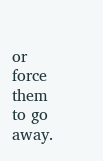or force them to go away.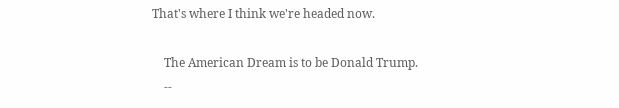That's where I think we're headed now.

    The American Dream is to be Donald Trump.
    --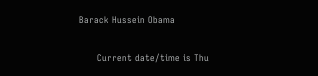Barack Hussein Obama

      Current date/time is Thu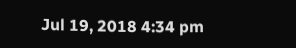Jul 19, 2018 4:34 pm